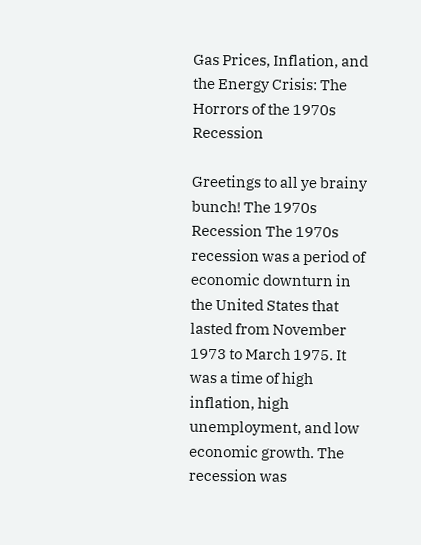Gas Prices, Inflation, and the Energy Crisis: The Horrors of the 1970s Recession

Greetings to all ye brainy bunch! The 1970s Recession The 1970s recession was a period of economic downturn in the United States that lasted from November 1973 to March 1975. It was a time of high inflation, high unemployment, and low economic growth. The recession was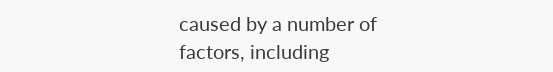caused by a number of factors, including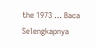the 1973 … Baca Selengkapnya